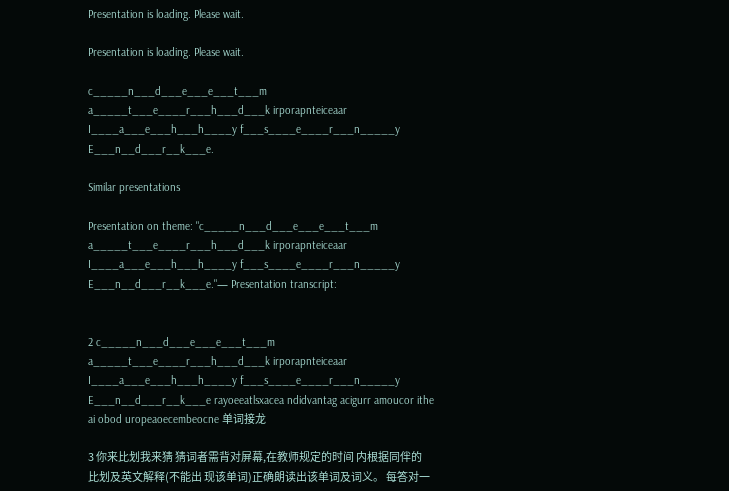Presentation is loading. Please wait.

Presentation is loading. Please wait.

c_____n___d___e___e___t___m a_____t___e____r___h___d___k irporapnteiceaar I____a___e___h___h____y f___s____e____r___n_____y E___n__d___r__k___e.

Similar presentations

Presentation on theme: "c_____n___d___e___e___t___m a_____t___e____r___h___d___k irporapnteiceaar I____a___e___h___h____y f___s____e____r___n_____y E___n__d___r__k___e."— Presentation transcript:


2 c_____n___d___e___e___t___m a_____t___e____r___h___d___k irporapnteiceaar I____a___e___h___h____y f___s____e____r___n_____y E___n__d___r__k___e rayoeeatlsxacea ndidvantag acigurr amoucor ithe ai obod uropeaoecembeocne 单词接龙

3 你来比划我来猜 猜词者需背对屏幕,在教师规定的时间 内根据同伴的比划及英文解释(不能出 现该单词)正确朗读出该单词及词义。 每答对一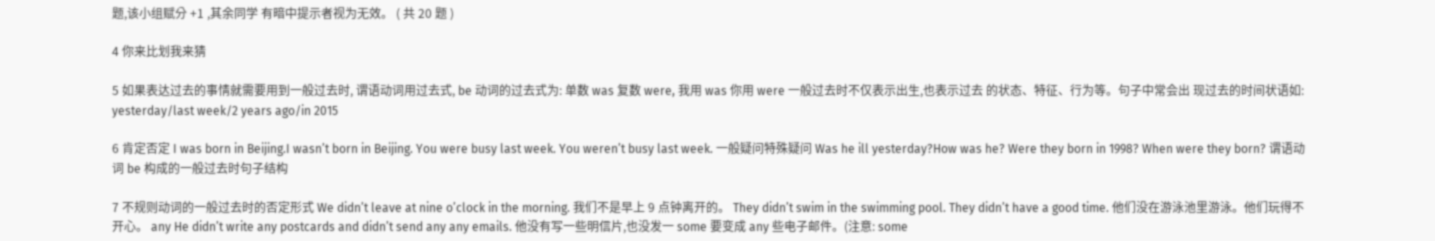题,该小组赋分 +1 ,其余同学 有暗中提示者视为无效。 ( 共 20 题 )

4 你来比划我来猜

5 如果表达过去的事情就需要用到一般过去时, 谓语动词用过去式, be 动词的过去式为: 单数 was 复数 were, 我用 was 你用 were 一般过去时不仅表示出生,也表示过去 的状态、特征、行为等。句子中常会出 现过去的时间状语如: yesterday/last week/2 years ago/in 2015

6 肯定否定 I was born in Beijing.I wasn’t born in Beijing. You were busy last week. You weren’t busy last week. 一般疑问特殊疑问 Was he ill yesterday?How was he? Were they born in 1998? When were they born? 谓语动词 be 构成的一般过去时句子结构

7 不规则动词的一般过去时的否定形式 We didn’t leave at nine o’clock in the morning. 我们不是早上 9 点钟离开的。 They didn’t swim in the swimming pool. They didn’t have a good time. 他们没在游泳池里游泳。他们玩得不开心。 any He didn’t write any postcards and didn’t send any any emails. 他没有写一些明信片,也没发一 some 要变成 any 些电子邮件。(注意: some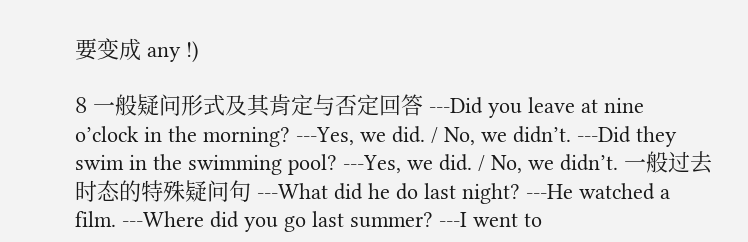要变成 any !)

8 一般疑问形式及其肯定与否定回答 ---Did you leave at nine o’clock in the morning? ---Yes, we did. / No, we didn’t. ---Did they swim in the swimming pool? ---Yes, we did. / No, we didn’t. 一般过去时态的特殊疑问句 ---What did he do last night? ---He watched a film. ---Where did you go last summer? ---I went to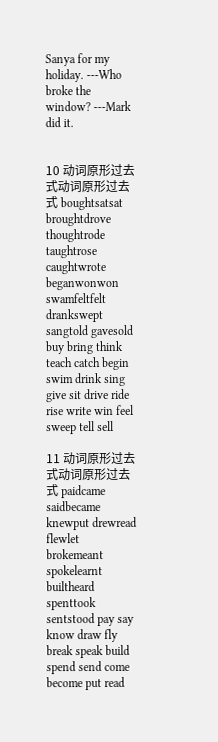Sanya for my holiday. ---Who broke the window? ---Mark did it.


10 动词原形过去式动词原形过去式 boughtsatsat broughtdrove thoughtrode taughtrose caughtwrote beganwonwon swamfeltfelt drankswept sangtold gavesold buy bring think teach catch begin swim drink sing give sit drive ride rise write win feel sweep tell sell

11 动词原形过去式动词原形过去式 paidcame saidbecame knewput drewread flewlet brokemeant spokelearnt builtheard spenttook sentstood pay say know draw fly break speak build spend send come become put read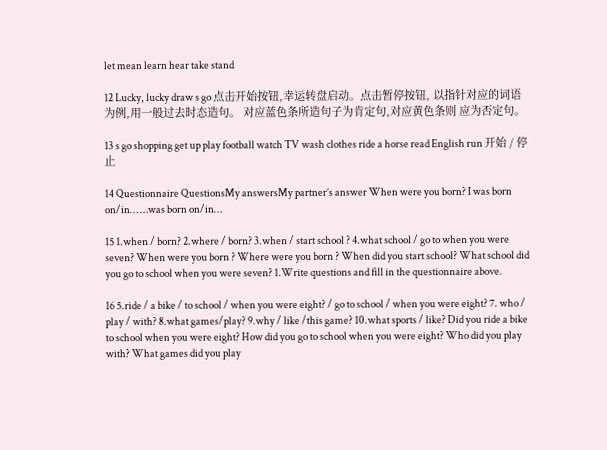let mean learn hear take stand

12 Lucky, lucky draw s go 点击开始按钮,幸运转盘启动。点击暂停按钮, 以指针对应的词语为例,用一般过去时态造句。 对应蓝色条所造句子为肯定句,对应黄色条则 应为否定句。

13 s go shopping get up play football watch TV wash clothes ride a horse read English run 开始 / 停止

14 Questionnaire QuestionsMy answersMy partner’s answer When were you born? I was born on/in… …was born on/in…

15 1.when / born? 2.where / born? 3.when / start school ? 4.what school / go to when you were seven? When were you born ? Where were you born ? When did you start school? What school did you go to school when you were seven? 1.Write questions and fill in the questionnaire above.

16 5.ride / a bike / to school / when you were eight? / go to school / when you were eight? 7. who / play / with? 8.what games/play? 9.why / like /this game? 10.what sports / like? Did you ride a bike to school when you were eight? How did you go to school when you were eight? Who did you play with? What games did you play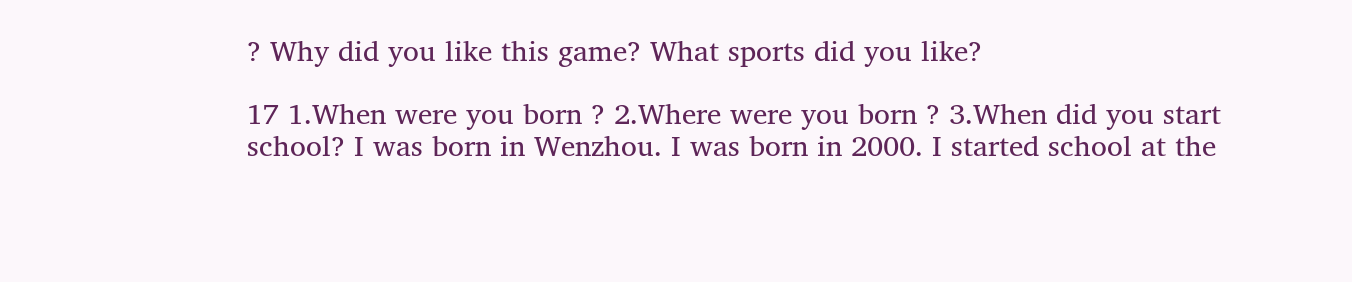? Why did you like this game? What sports did you like?

17 1.When were you born ? 2.Where were you born ? 3.When did you start school? I was born in Wenzhou. I was born in 2000. I started school at the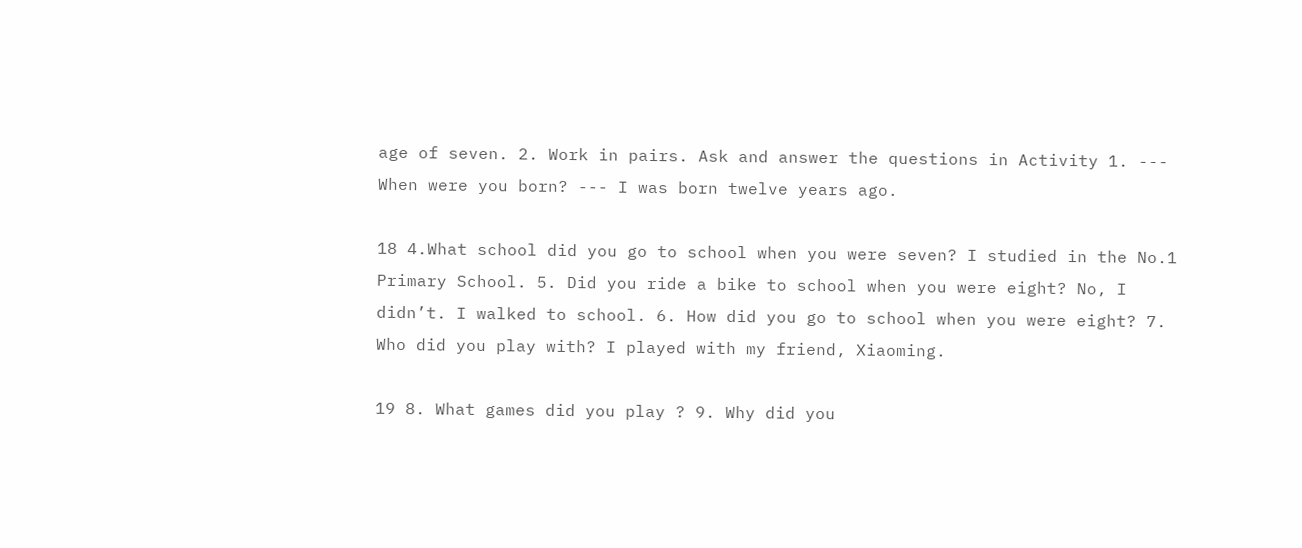age of seven. 2. Work in pairs. Ask and answer the questions in Activity 1. --- When were you born? --- I was born twelve years ago.

18 4.What school did you go to school when you were seven? I studied in the No.1 Primary School. 5. Did you ride a bike to school when you were eight? No, I didn’t. I walked to school. 6. How did you go to school when you were eight? 7. Who did you play with? I played with my friend, Xiaoming.

19 8. What games did you play ? 9. Why did you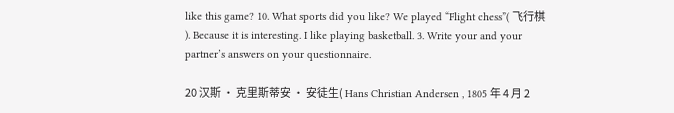like this game? 10. What sports did you like? We played “Flight chess”( 飞行棋 ). Because it is interesting. I like playing basketball. 3. Write your and your partner’s answers on your questionnaire.

20 汉斯 · 克里斯蒂安 · 安徒生( Hans Christian Andersen , 1805 年 4 月 2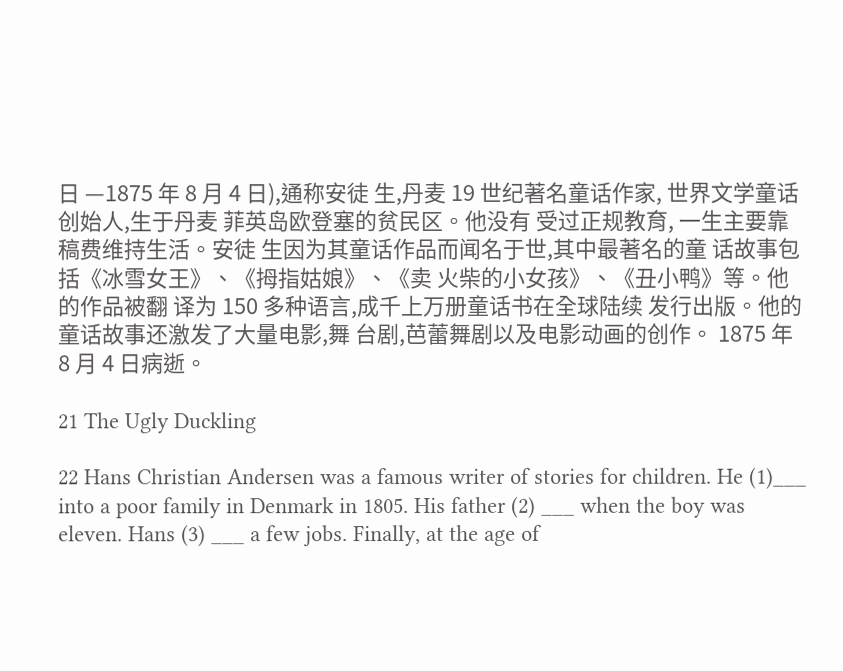日 —1875 年 8 月 4 日),通称安徒 生,丹麦 19 世纪著名童话作家, 世界文学童话创始人,生于丹麦 菲英岛欧登塞的贫民区。他没有 受过正规教育, 一生主要靠稿费维持生活。安徒 生因为其童话作品而闻名于世,其中最著名的童 话故事包括《冰雪女王》、《拇指姑娘》、《卖 火柴的小女孩》、《丑小鸭》等。他的作品被翻 译为 150 多种语言,成千上万册童话书在全球陆续 发行出版。他的童话故事还激发了大量电影,舞 台剧,芭蕾舞剧以及电影动画的创作。 1875 年 8 月 4 日病逝。

21 The Ugly Duckling

22 Hans Christian Andersen was a famous writer of stories for children. He (1)___ into a poor family in Denmark in 1805. His father (2) ___ when the boy was eleven. Hans (3) ___ a few jobs. Finally, at the age of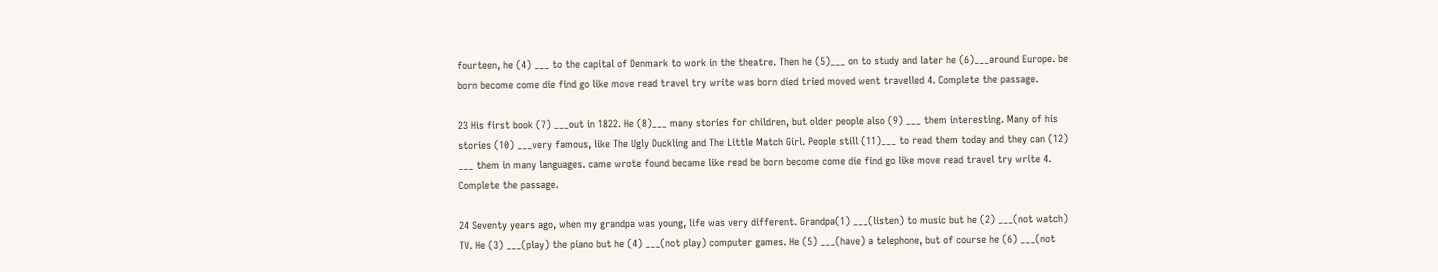fourteen, he (4) ___ to the capital of Denmark to work in the theatre. Then he (5)___ on to study and later he (6)___around Europe. be born become come die find go like move read travel try write was born died tried moved went travelled 4. Complete the passage.

23 His first book (7) ___out in 1822. He (8)___ many stories for children, but older people also (9) ___ them interesting. Many of his stories (10) ___very famous, like The Ugly Duckling and The Little Match Girl. People still (11)___ to read them today and they can (12) ___ them in many languages. came wrote found became like read be born become come die find go like move read travel try write 4. Complete the passage.

24 Seventy years ago, when my grandpa was young, life was very different. Grandpa(1) ___(listen) to music but he (2) ___(not watch) TV. He (3) ___(play) the piano but he (4) ___(not play) computer games. He (5) ___(have) a telephone, but of course he (6) ___(not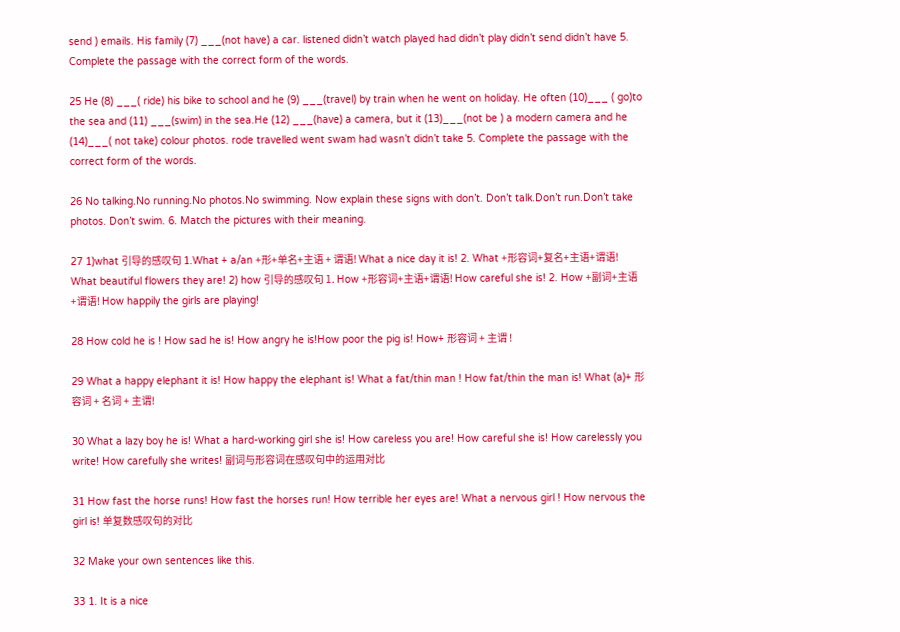send ) emails. His family (7) ___(not have) a car. listened didn’t watch played had didn’t play didn’t send didn’t have 5. Complete the passage with the correct form of the words.

25 He (8) ___( ride) his bike to school and he (9) ___(travel) by train when he went on holiday. He often (10)___ ( go)to the sea and (11) ___(swim) in the sea.He (12) ___(have) a camera, but it (13)___(not be ) a modern camera and he (14)___( not take) colour photos. rode travelled went swam had wasn’t didn’t take 5. Complete the passage with the correct form of the words.

26 No talking.No running.No photos.No swimming. Now explain these signs with don’t. Don’t talk.Don’t run.Don’t take photos. Don’t swim. 6. Match the pictures with their meaning.

27 1)what 引导的感叹句 1.What + a/an +形+单名+主语 + 谓语! What a nice day it is! 2. What +形容词+复名+主语+谓语! What beautiful flowers they are! 2) how 引导的感叹句 1. How +形容词+主语+谓语! How careful she is! 2. How +副词+主语+谓语! How happily the girls are playing!

28 How cold he is ! How sad he is! How angry he is!How poor the pig is! How+ 形容词 + 主谓 !

29 What a happy elephant it is! How happy the elephant is! What a fat/thin man ! How fat/thin the man is! What (a)+ 形容词 + 名词 + 主谓!

30 What a lazy boy he is! What a hard-working girl she is! How careless you are! How careful she is! How carelessly you write! How carefully she writes! 副词与形容词在感叹句中的运用对比

31 How fast the horse runs! How fast the horses run! How terrible her eyes are! What a nervous girl ! How nervous the girl is! 单复数感叹句的对比

32 Make your own sentences like this.

33 1. It is a nice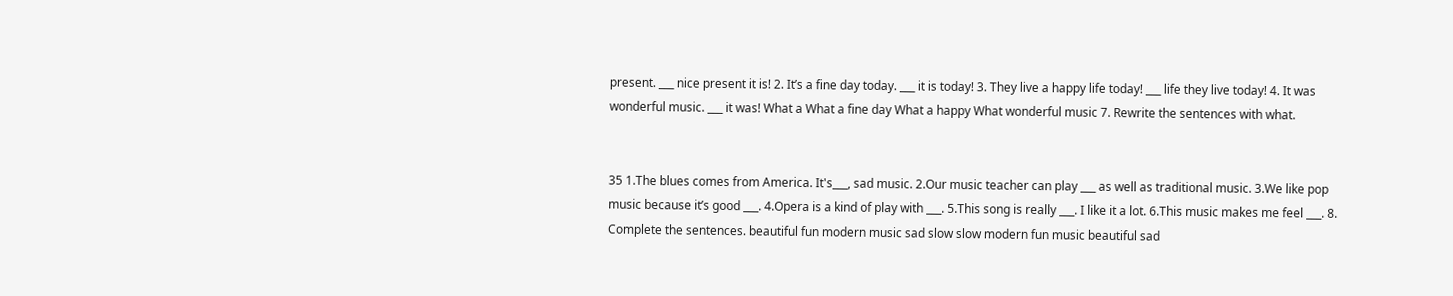present. ___ nice present it is! 2. It’s a fine day today. ___ it is today! 3. They live a happy life today! ___ life they live today! 4. It was wonderful music. ___ it was! What a What a fine day What a happy What wonderful music 7. Rewrite the sentences with what.


35 1.The blues comes from America. It's___, sad music. 2.Our music teacher can play ___ as well as traditional music. 3.We like pop music because it’s good ___. 4.Opera is a kind of play with ___. 5.This song is really ___. I like it a lot. 6.This music makes me feel ___. 8. Complete the sentences. beautiful fun modern music sad slow slow modern fun music beautiful sad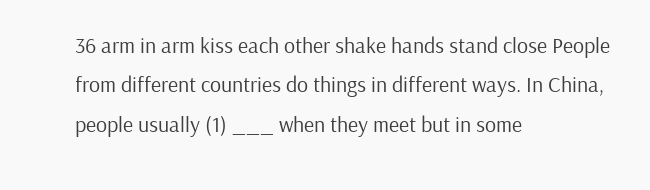36 arm in arm kiss each other shake hands stand close People from different countries do things in different ways. In China, people usually (1) ___ when they meet but in some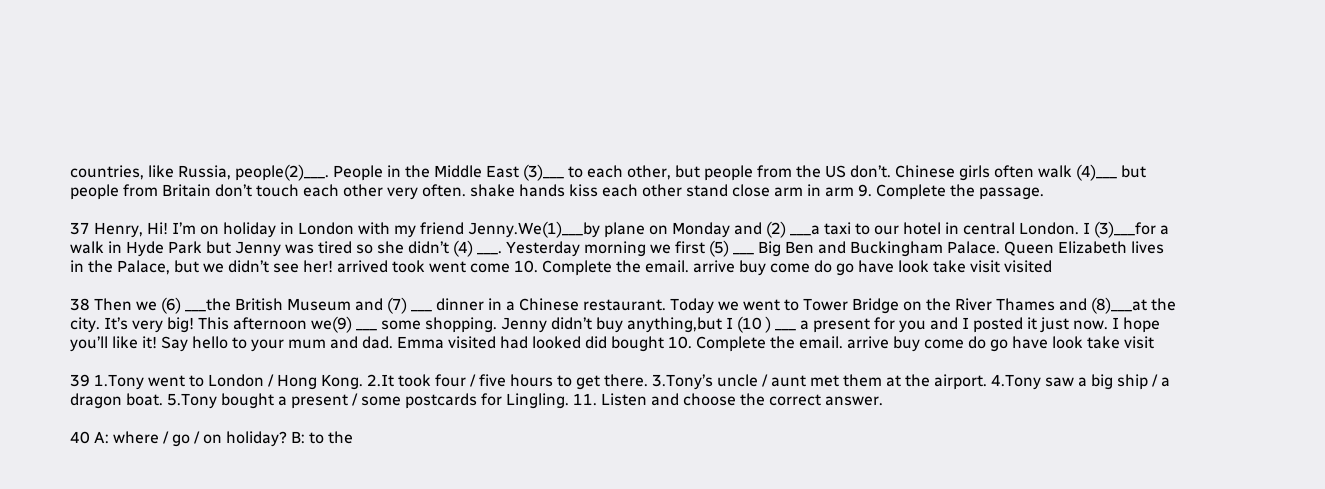countries, like Russia, people(2)___. People in the Middle East (3)___ to each other, but people from the US don’t. Chinese girls often walk (4)___ but people from Britain don’t touch each other very often. shake hands kiss each other stand close arm in arm 9. Complete the passage.

37 Henry, Hi! I’m on holiday in London with my friend Jenny.We(1)___by plane on Monday and (2) ___a taxi to our hotel in central London. I (3)___for a walk in Hyde Park but Jenny was tired so she didn’t (4) ___. Yesterday morning we first (5) ___ Big Ben and Buckingham Palace. Queen Elizabeth lives in the Palace, but we didn’t see her! arrived took went come 10. Complete the email. arrive buy come do go have look take visit visited

38 Then we (6) ___the British Museum and (7) ___ dinner in a Chinese restaurant. Today we went to Tower Bridge on the River Thames and (8)___at the city. It’s very big! This afternoon we(9) ___ some shopping. Jenny didn’t buy anything,but I (10 ) ___ a present for you and I posted it just now. I hope you’ll like it! Say hello to your mum and dad. Emma visited had looked did bought 10. Complete the email. arrive buy come do go have look take visit

39 1.Tony went to London / Hong Kong. 2.It took four / five hours to get there. 3.Tony’s uncle / aunt met them at the airport. 4.Tony saw a big ship / a dragon boat. 5.Tony bought a present / some postcards for Lingling. 11. Listen and choose the correct answer.

40 A: where / go / on holiday? B: to the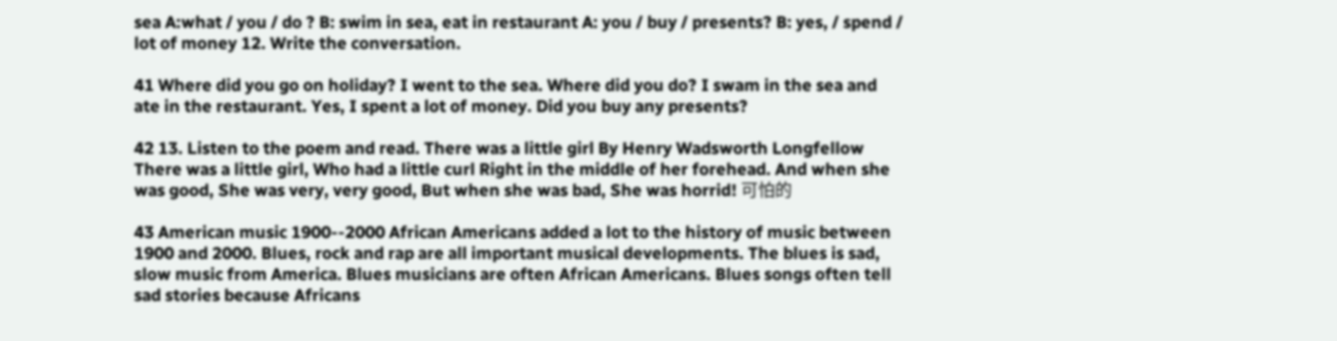sea A:what / you / do ? B: swim in sea, eat in restaurant A: you / buy / presents? B: yes, / spend / lot of money 12. Write the conversation.

41 Where did you go on holiday? I went to the sea. Where did you do? I swam in the sea and ate in the restaurant. Yes, I spent a lot of money. Did you buy any presents?

42 13. Listen to the poem and read. There was a little girl By Henry Wadsworth Longfellow There was a little girl, Who had a little curl Right in the middle of her forehead. And when she was good, She was very, very good, But when she was bad, She was horrid! 可怕的

43 American music 1900--2000 African Americans added a lot to the history of music between 1900 and 2000. Blues, rock and rap are all important musical developments. The blues is sad, slow music from America. Blues musicians are often African Americans. Blues songs often tell sad stories because Africans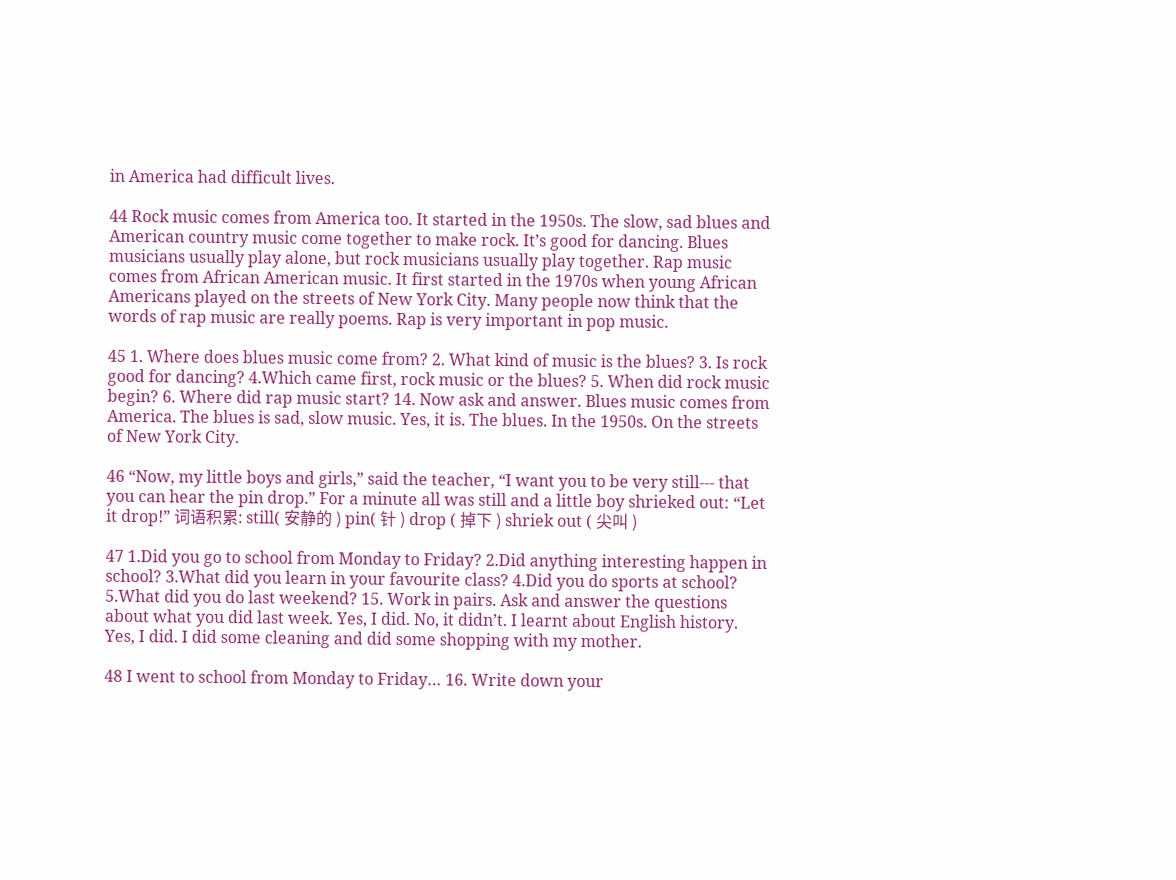in America had difficult lives.

44 Rock music comes from America too. It started in the 1950s. The slow, sad blues and American country music come together to make rock. It’s good for dancing. Blues musicians usually play alone, but rock musicians usually play together. Rap music comes from African American music. It first started in the 1970s when young African Americans played on the streets of New York City. Many people now think that the words of rap music are really poems. Rap is very important in pop music.

45 1. Where does blues music come from? 2. What kind of music is the blues? 3. Is rock good for dancing? 4.Which came first, rock music or the blues? 5. When did rock music begin? 6. Where did rap music start? 14. Now ask and answer. Blues music comes from America. The blues is sad, slow music. Yes, it is. The blues. In the 1950s. On the streets of New York City.

46 “Now, my little boys and girls,” said the teacher, “I want you to be very still--- that you can hear the pin drop.” For a minute all was still and a little boy shrieked out: “Let it drop!” 词语积累: still( 安静的 ) pin( 针 ) drop ( 掉下 ) shriek out ( 尖叫 )

47 1.Did you go to school from Monday to Friday? 2.Did anything interesting happen in school? 3.What did you learn in your favourite class? 4.Did you do sports at school? 5.What did you do last weekend? 15. Work in pairs. Ask and answer the questions about what you did last week. Yes, I did. No, it didn’t. I learnt about English history. Yes, I did. I did some cleaning and did some shopping with my mother.

48 I went to school from Monday to Friday… 16. Write down your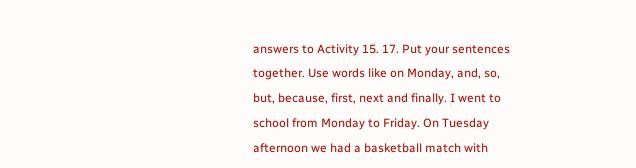answers to Activity 15. 17. Put your sentences together. Use words like on Monday, and, so, but, because, first, next and finally. I went to school from Monday to Friday. On Tuesday afternoon we had a basketball match with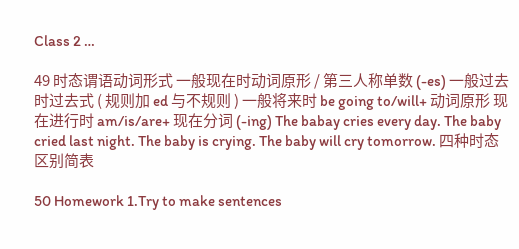Class 2 …

49 时态谓语动词形式 一般现在时动词原形 / 第三人称单数 (-es) 一般过去时过去式 ( 规则加 ed 与不规则 ) 一般将来时 be going to/will+ 动词原形 现在进行时 am/is/are+ 现在分词 (-ing) The babay cries every day. The baby cried last night. The baby is crying. The baby will cry tomorrow. 四种时态区别简表

50 Homework 1.Try to make sentences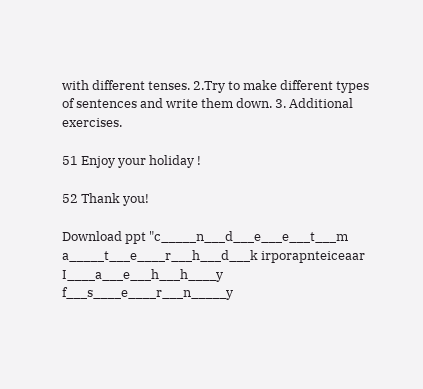with different tenses. 2.Try to make different types of sentences and write them down. 3. Additional exercises.

51 Enjoy your holiday !

52 Thank you!

Download ppt "c_____n___d___e___e___t___m a_____t___e____r___h___d___k irporapnteiceaar I____a___e___h___h____y f___s____e____r___n_____y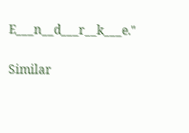E___n__d___r__k___e."

Similar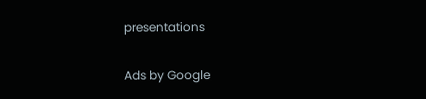presentations

Ads by Google